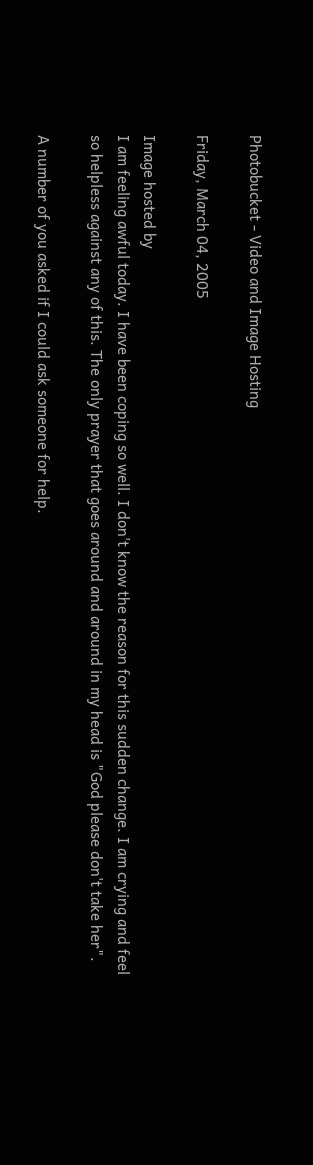Photobucket - Video and Image Hosting

Friday, March 04, 2005

Image hosted by
I am feeling awful today. I have been coping so well. I don't know the reason for this sudden change. I am crying and feel so helpless against any of this. The only prayer that goes around and around in my head is "God please don't take her".

A number of you asked if I could ask someone for help.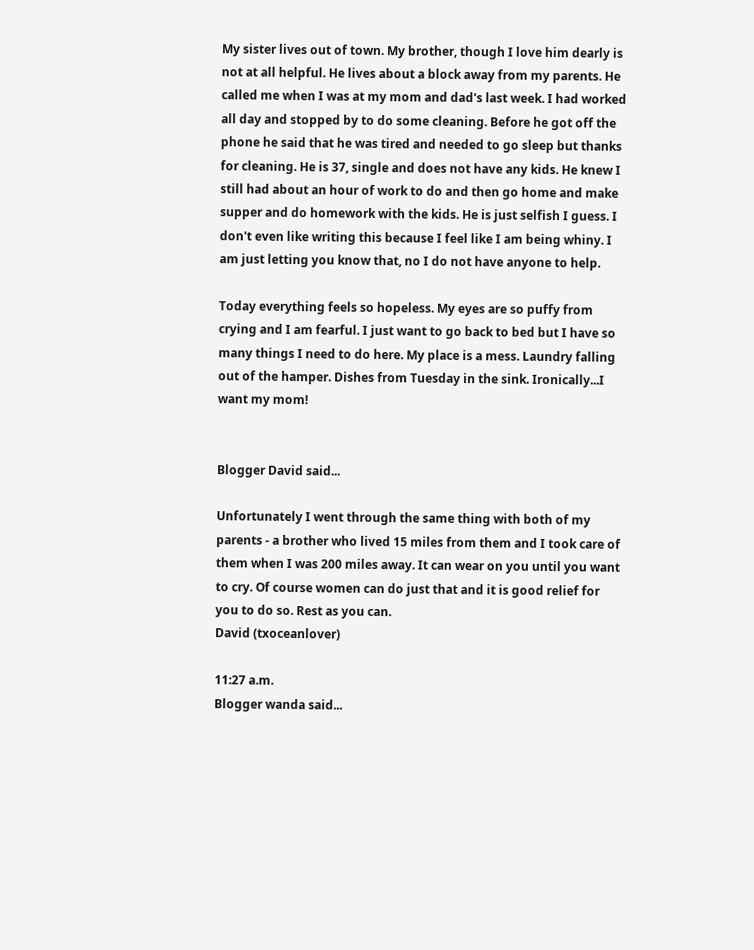My sister lives out of town. My brother, though I love him dearly is not at all helpful. He lives about a block away from my parents. He called me when I was at my mom and dad's last week. I had worked all day and stopped by to do some cleaning. Before he got off the phone he said that he was tired and needed to go sleep but thanks for cleaning. He is 37, single and does not have any kids. He knew I still had about an hour of work to do and then go home and make supper and do homework with the kids. He is just selfish I guess. I don't even like writing this because I feel like I am being whiny. I am just letting you know that, no I do not have anyone to help.

Today everything feels so hopeless. My eyes are so puffy from crying and I am fearful. I just want to go back to bed but I have so many things I need to do here. My place is a mess. Laundry falling out of the hamper. Dishes from Tuesday in the sink. Ironically...I want my mom!


Blogger David said...

Unfortunately I went through the same thing with both of my parents - a brother who lived 15 miles from them and I took care of them when I was 200 miles away. It can wear on you until you want to cry. Of course women can do just that and it is good relief for you to do so. Rest as you can.
David (txoceanlover)

11:27 a.m.
Blogger wanda said...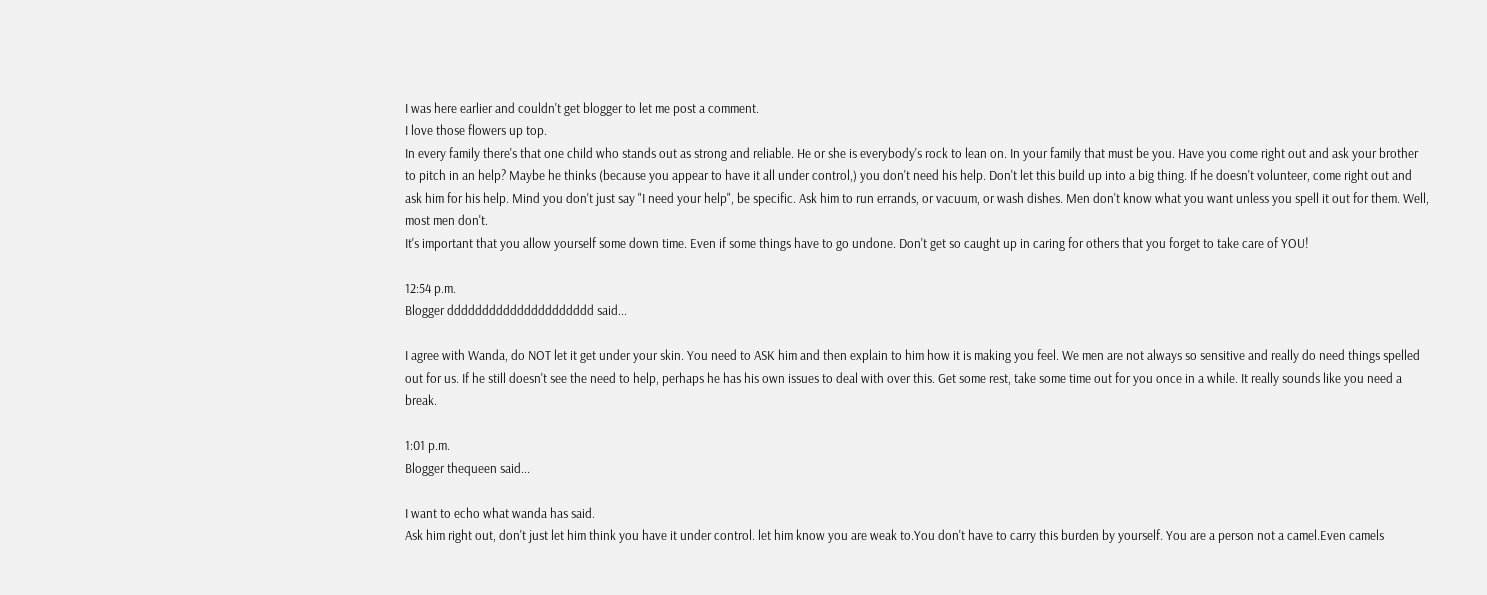I was here earlier and couldn't get blogger to let me post a comment.
I love those flowers up top.
In every family there's that one child who stands out as strong and reliable. He or she is everybody's rock to lean on. In your family that must be you. Have you come right out and ask your brother to pitch in an help? Maybe he thinks (because you appear to have it all under control,) you don't need his help. Don't let this build up into a big thing. If he doesn't volunteer, come right out and ask him for his help. Mind you don't just say "I need your help", be specific. Ask him to run errands, or vacuum, or wash dishes. Men don't know what you want unless you spell it out for them. Well, most men don't.
It's important that you allow yourself some down time. Even if some things have to go undone. Don't get so caught up in caring for others that you forget to take care of YOU!

12:54 p.m.
Blogger ddddddddddddddddddddd said...

I agree with Wanda, do NOT let it get under your skin. You need to ASK him and then explain to him how it is making you feel. We men are not always so sensitive and really do need things spelled out for us. If he still doesn't see the need to help, perhaps he has his own issues to deal with over this. Get some rest, take some time out for you once in a while. It really sounds like you need a break.

1:01 p.m.
Blogger thequeen said...

I want to echo what wanda has said.
Ask him right out, don't just let him think you have it under control. let him know you are weak to.You don't have to carry this burden by yourself. You are a person not a camel.Even camels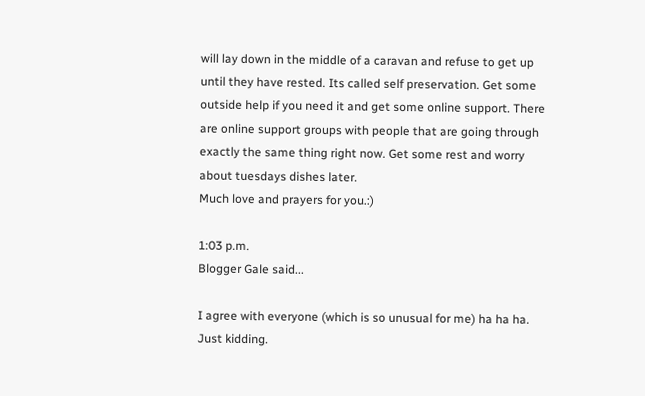will lay down in the middle of a caravan and refuse to get up until they have rested. Its called self preservation. Get some outside help if you need it and get some online support. There are online support groups with people that are going through exactly the same thing right now. Get some rest and worry about tuesdays dishes later.
Much love and prayers for you.:)

1:03 p.m.
Blogger Gale said...

I agree with everyone (which is so unusual for me) ha ha ha. Just kidding.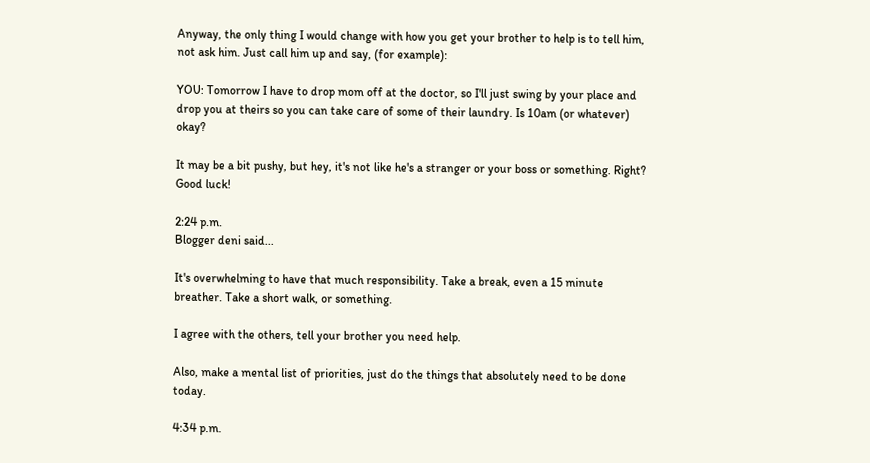Anyway, the only thing I would change with how you get your brother to help is to tell him, not ask him. Just call him up and say, (for example):

YOU: Tomorrow I have to drop mom off at the doctor, so I'll just swing by your place and drop you at theirs so you can take care of some of their laundry. Is 10am (or whatever) okay?

It may be a bit pushy, but hey, it's not like he's a stranger or your boss or something. Right? Good luck!

2:24 p.m.
Blogger deni said...

It's overwhelming to have that much responsibility. Take a break, even a 15 minute breather. Take a short walk, or something.

I agree with the others, tell your brother you need help.

Also, make a mental list of priorities, just do the things that absolutely need to be done today.

4:34 p.m.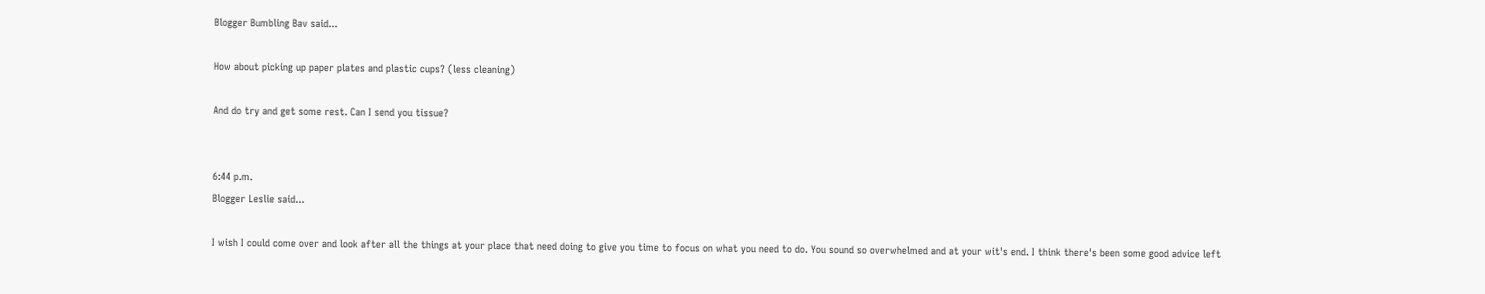Blogger Bumbling Bav said...

How about picking up paper plates and plastic cups? (less cleaning)

And do try and get some rest. Can I send you tissue?


6:44 p.m.
Blogger Leslie said...

I wish I could come over and look after all the things at your place that need doing to give you time to focus on what you need to do. You sound so overwhelmed and at your wit's end. I think there's been some good advice left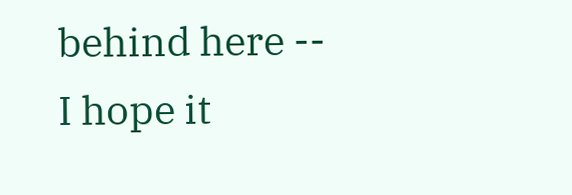behind here -- I hope it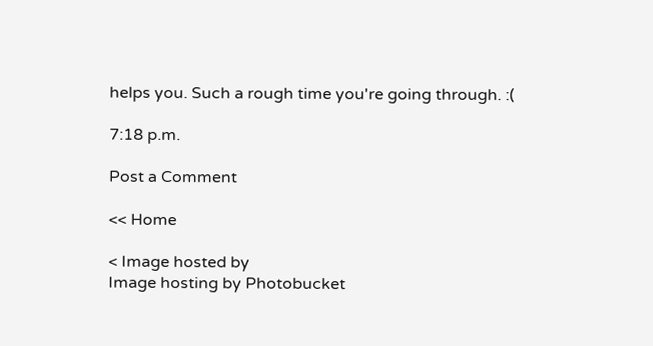helps you. Such a rough time you're going through. :(

7:18 p.m.

Post a Comment

<< Home

< Image hosted by
Image hosting by Photobucket